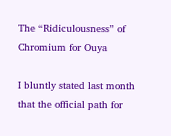The “Ridiculousness” of Chromium for Ouya

I bluntly stated last month that the official path for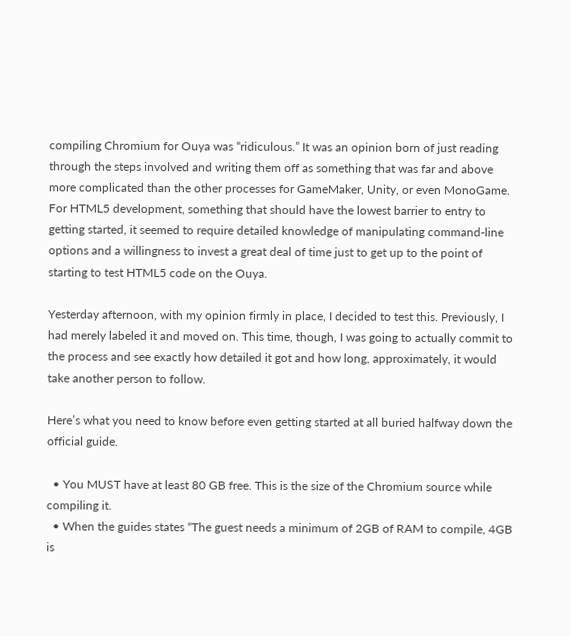compiling Chromium for Ouya was “ridiculous.” It was an opinion born of just reading through the steps involved and writing them off as something that was far and above more complicated than the other processes for GameMaker, Unity, or even MonoGame. For HTML5 development, something that should have the lowest barrier to entry to getting started, it seemed to require detailed knowledge of manipulating command-line options and a willingness to invest a great deal of time just to get up to the point of starting to test HTML5 code on the Ouya.

Yesterday afternoon, with my opinion firmly in place, I decided to test this. Previously, I had merely labeled it and moved on. This time, though, I was going to actually commit to the process and see exactly how detailed it got and how long, approximately, it would take another person to follow.

Here’s what you need to know before even getting started at all buried halfway down the official guide.

  • You MUST have at least 80 GB free. This is the size of the Chromium source while compiling it.
  • When the guides states “The guest needs a minimum of 2GB of RAM to compile, 4GB is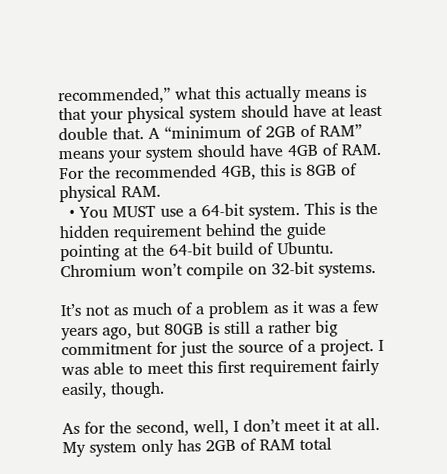recommended,” what this actually means is that your physical system should have at least double that. A “minimum of 2GB of RAM” means your system should have 4GB of RAM. For the recommended 4GB, this is 8GB of physical RAM.
  • You MUST use a 64-bit system. This is the hidden requirement behind the guide pointing at the 64-bit build of Ubuntu. Chromium won’t compile on 32-bit systems.

It’s not as much of a problem as it was a few years ago, but 80GB is still a rather big commitment for just the source of a project. I was able to meet this first requirement fairly easily, though.

As for the second, well, I don’t meet it at all. My system only has 2GB of RAM total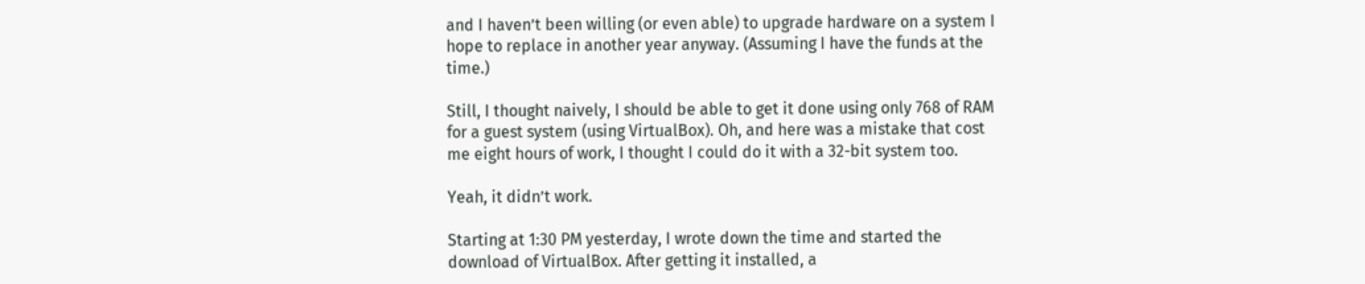and I haven’t been willing (or even able) to upgrade hardware on a system I hope to replace in another year anyway. (Assuming I have the funds at the time.)

Still, I thought naively, I should be able to get it done using only 768 of RAM for a guest system (using VirtualBox). Oh, and here was a mistake that cost me eight hours of work, I thought I could do it with a 32-bit system too.

Yeah, it didn’t work.

Starting at 1:30 PM yesterday, I wrote down the time and started the download of VirtualBox. After getting it installed, a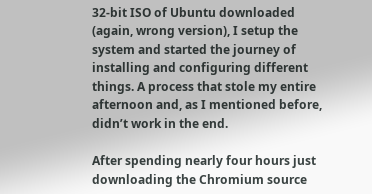32-bit ISO of Ubuntu downloaded (again, wrong version), I setup the system and started the journey of installing and configuring different things. A process that stole my entire afternoon and, as I mentioned before, didn’t work in the end.

After spending nearly four hours just downloading the Chromium source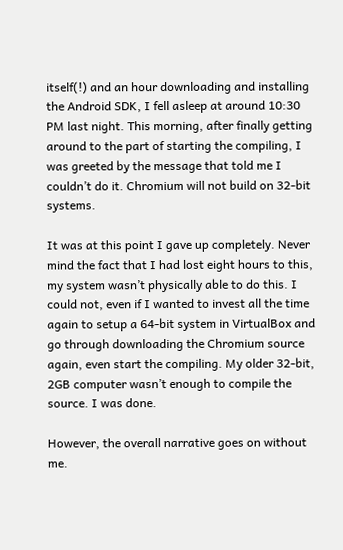itself(!) and an hour downloading and installing the Android SDK, I fell asleep at around 10:30 PM last night. This morning, after finally getting around to the part of starting the compiling, I was greeted by the message that told me I couldn’t do it. Chromium will not build on 32-bit systems.

It was at this point I gave up completely. Never mind the fact that I had lost eight hours to this, my system wasn’t physically able to do this. I could not, even if I wanted to invest all the time again to setup a 64-bit system in VirtualBox and go through downloading the Chromium source again, even start the compiling. My older 32-bit, 2GB computer wasn’t enough to compile the source. I was done.

However, the overall narrative goes on without me.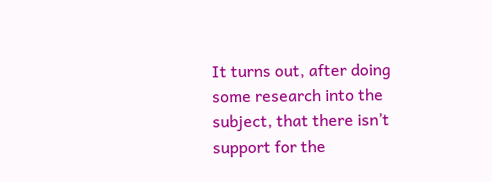It turns out, after doing some research into the subject, that there isn’t support for the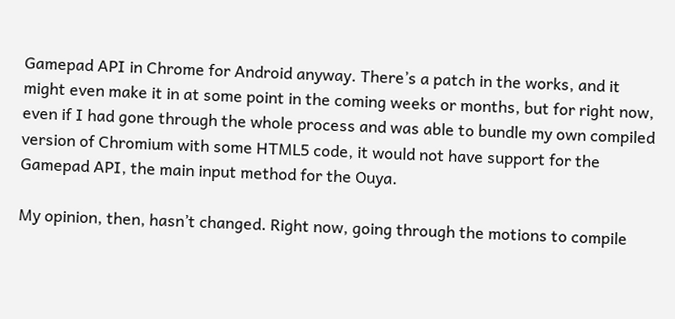Gamepad API in Chrome for Android anyway. There’s a patch in the works, and it might even make it in at some point in the coming weeks or months, but for right now, even if I had gone through the whole process and was able to bundle my own compiled version of Chromium with some HTML5 code, it would not have support for the Gamepad API, the main input method for the Ouya.

My opinion, then, hasn’t changed. Right now, going through the motions to compile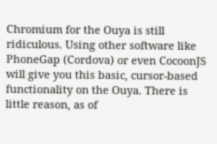Chromium for the Ouya is still ridiculous. Using other software like PhoneGap (Cordova) or even CocoonJS will give you this basic, cursor-based functionality on the Ouya. There is little reason, as of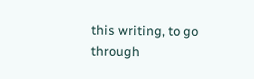this writing, to go through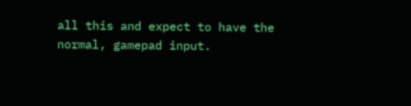all this and expect to have the normal, gamepad input.